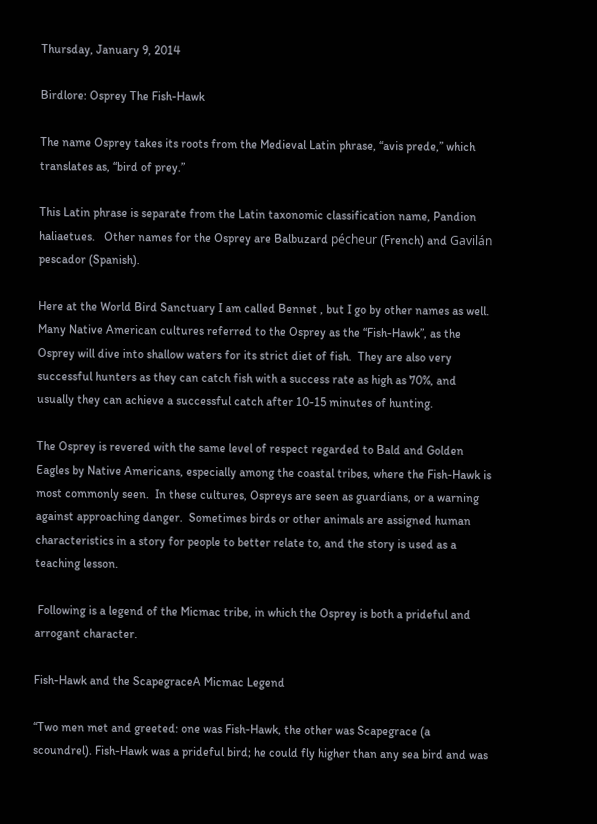Thursday, January 9, 2014

Birdlore: Osprey The Fish-Hawk

The name Osprey takes its roots from the Medieval Latin phrase, “avis prede,” which translates as, “bird of prey.”

This Latin phrase is separate from the Latin taxonomic classification name, Pandion haliaetues.   Other names for the Osprey are Balbuzard pécheur (French) and Gavilán pescador (Spanish).

Here at the World Bird Sanctuary I am called Bennet , but I go by other names as well.
Many Native American cultures referred to the Osprey as the “Fish-Hawk”, as the Osprey will dive into shallow waters for its strict diet of fish.  They are also very successful hunters as they can catch fish with a success rate as high as 70%, and usually they can achieve a successful catch after 10-15 minutes of hunting.

The Osprey is revered with the same level of respect regarded to Bald and Golden Eagles by Native Americans, especially among the coastal tribes, where the Fish-Hawk is most commonly seen.  In these cultures, Ospreys are seen as guardians, or a warning against approaching danger.  Sometimes birds or other animals are assigned human characteristics in a story for people to better relate to, and the story is used as a teaching lesson.

 Following is a legend of the Micmac tribe, in which the Osprey is both a prideful and arrogant character.

Fish-Hawk and the ScapegraceA Micmac Legend

“Two men met and greeted: one was Fish-Hawk, the other was Scapegrace (a scoundrel). Fish-Hawk was a prideful bird; he could fly higher than any sea bird and was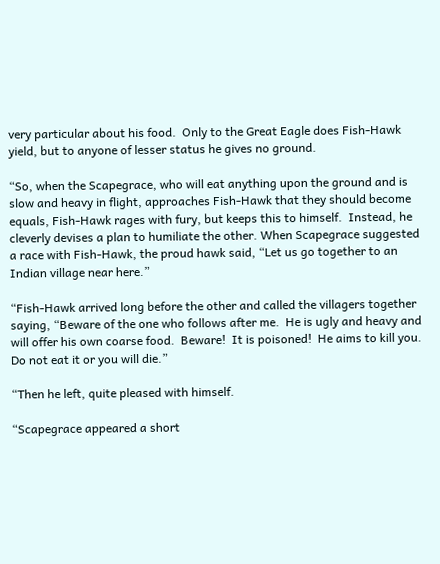very particular about his food.  Only to the Great Eagle does Fish-Hawk yield, but to anyone of lesser status he gives no ground.

“So, when the Scapegrace, who will eat anything upon the ground and is slow and heavy in flight, approaches Fish-Hawk that they should become equals, Fish-Hawk rages with fury, but keeps this to himself.  Instead, he cleverly devises a plan to humiliate the other. When Scapegrace suggested a race with Fish-Hawk, the proud hawk said, “Let us go together to an Indian village near here.”

“Fish-Hawk arrived long before the other and called the villagers together saying, “Beware of the one who follows after me.  He is ugly and heavy and will offer his own coarse food.  Beware!  It is poisoned!  He aims to kill you.  Do not eat it or you will die.”

“Then he left, quite pleased with himself.

“Scapegrace appeared a short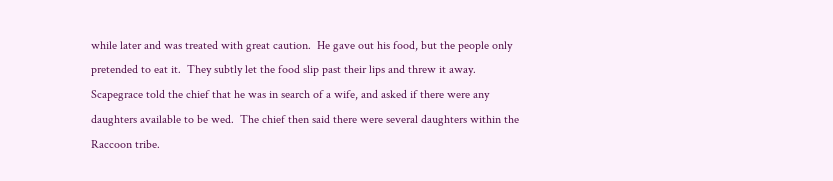while later and was treated with great caution.  He gave out his food, but the people only pretended to eat it.  They subtly let the food slip past their lips and threw it away.  Scapegrace told the chief that he was in search of a wife, and asked if there were any daughters available to be wed.  The chief then said there were several daughters within the Raccoon tribe.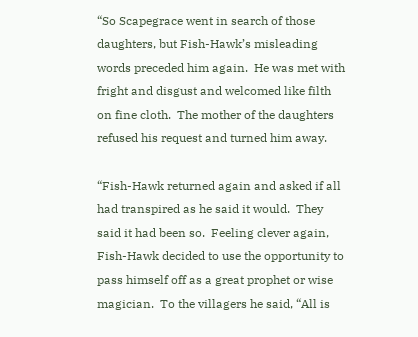“So Scapegrace went in search of those daughters, but Fish-Hawk’s misleading words preceded him again.  He was met with fright and disgust and welcomed like filth on fine cloth.  The mother of the daughters refused his request and turned him away.

“Fish-Hawk returned again and asked if all had transpired as he said it would.  They said it had been so.  Feeling clever again, Fish-Hawk decided to use the opportunity to pass himself off as a great prophet or wise magician.  To the villagers he said, “All is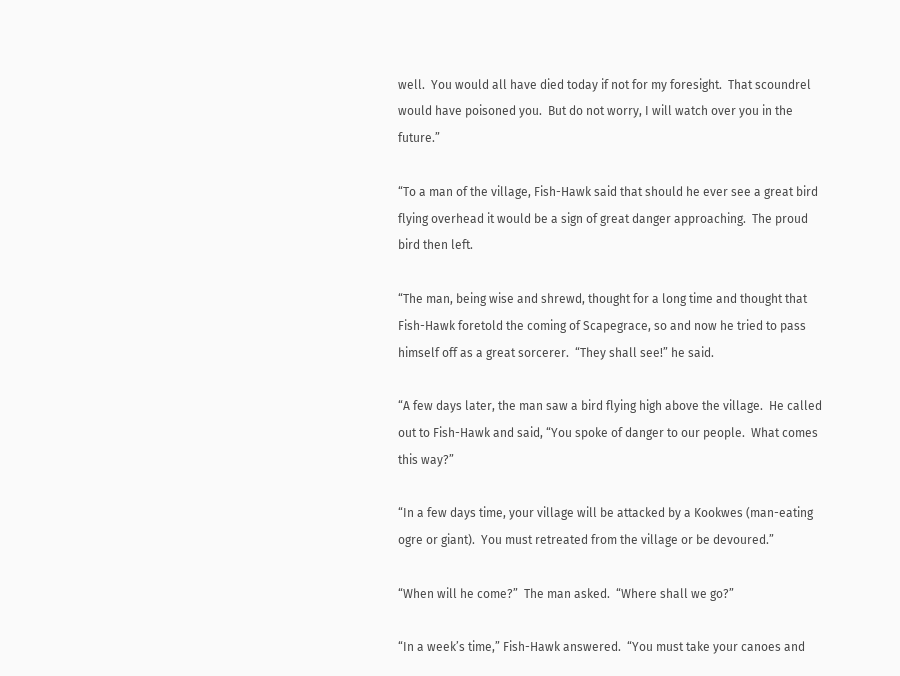well.  You would all have died today if not for my foresight.  That scoundrel would have poisoned you.  But do not worry, I will watch over you in the future.”

“To a man of the village, Fish-Hawk said that should he ever see a great bird flying overhead it would be a sign of great danger approaching.  The proud bird then left.

“The man, being wise and shrewd, thought for a long time and thought that Fish-Hawk foretold the coming of Scapegrace, so and now he tried to pass himself off as a great sorcerer.  “They shall see!” he said.

“A few days later, the man saw a bird flying high above the village.  He called out to Fish-Hawk and said, “You spoke of danger to our people.  What comes this way?”

“In a few days time, your village will be attacked by a Kookwes (man-eating ogre or giant).  You must retreated from the village or be devoured.”

“When will he come?”  The man asked.  “Where shall we go?”

“In a week’s time,” Fish-Hawk answered.  “You must take your canoes and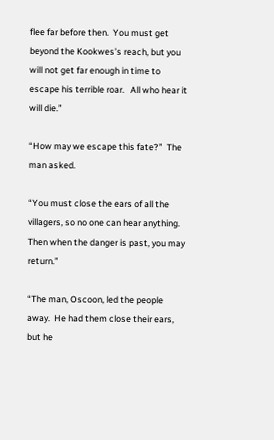flee far before then.  You must get beyond the Kookwes’s reach, but you will not get far enough in time to escape his terrible roar.   All who hear it will die.”

“How may we escape this fate?”  The man asked.

“You must close the ears of all the villagers, so no one can hear anything.  Then when the danger is past, you may return.”

“The man, Oscoon, led the people away.  He had them close their ears, but he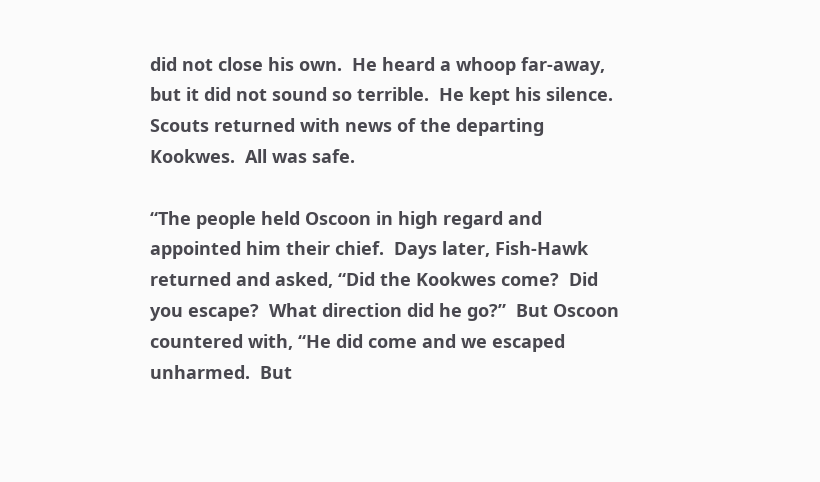did not close his own.  He heard a whoop far-away, but it did not sound so terrible.  He kept his silence.  Scouts returned with news of the departing Kookwes.  All was safe.

“The people held Oscoon in high regard and appointed him their chief.  Days later, Fish-Hawk returned and asked, “Did the Kookwes come?  Did you escape?  What direction did he go?”  But Oscoon countered with, “He did come and we escaped unharmed.  But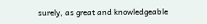surely, as great and knowledgeable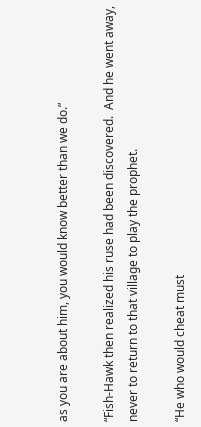as you are about him, you would know better than we do.”

“Fish-Hawk then realized his ruse had been discovered.  And he went away, never to return to that village to play the prophet.

“He who would cheat must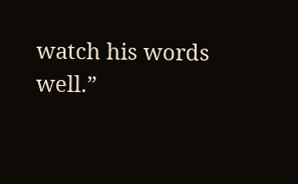watch his words well.”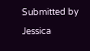Submitted by Jessica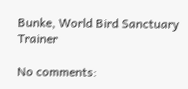Bunke, World Bird Sanctuary Trainer

No comments: